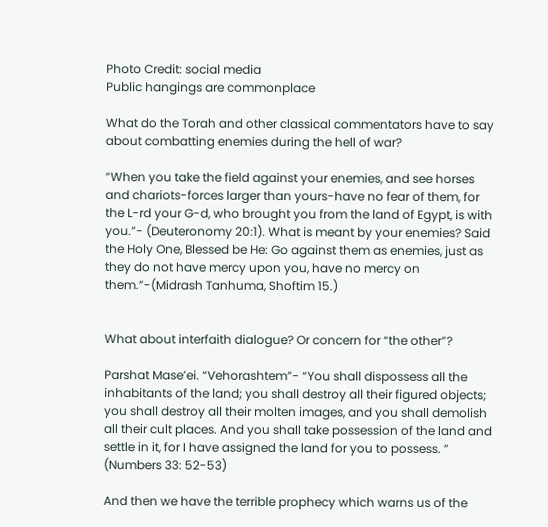Photo Credit: social media
Public hangings are commonplace

What do the Torah and other classical commentators have to say about combatting enemies during the hell of war?

“When you take the field against your enemies, and see horses and chariots-forces larger than yours-have no fear of them, for the L-rd your G-d, who brought you from the land of Egypt, is with you.”- (Deuteronomy 20:1). What is meant by your enemies? Said the Holy One, Blessed be He: Go against them as enemies, just as they do not have mercy upon you, have no mercy on them.”-(Midrash Tanhuma, Shoftim 15.)


What about interfaith dialogue? Or concern for “the other”?

Parshat Mase’ei. “Vehorashtem”- “You shall dispossess all the inhabitants of the land; you shall destroy all their figured objects; you shall destroy all their molten images, and you shall demolish all their cult places. And you shall take possession of the land and settle in it, for I have assigned the land for you to possess. ” (Numbers 33: 52-53)

And then we have the terrible prophecy which warns us of the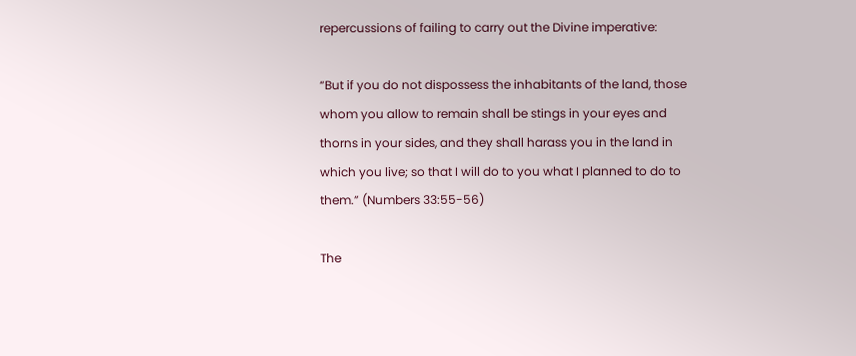repercussions of failing to carry out the Divine imperative:

“But if you do not dispossess the inhabitants of the land, those whom you allow to remain shall be stings in your eyes and thorns in your sides, and they shall harass you in the land in which you live; so that I will do to you what I planned to do to them.” (Numbers 33:55-56)

The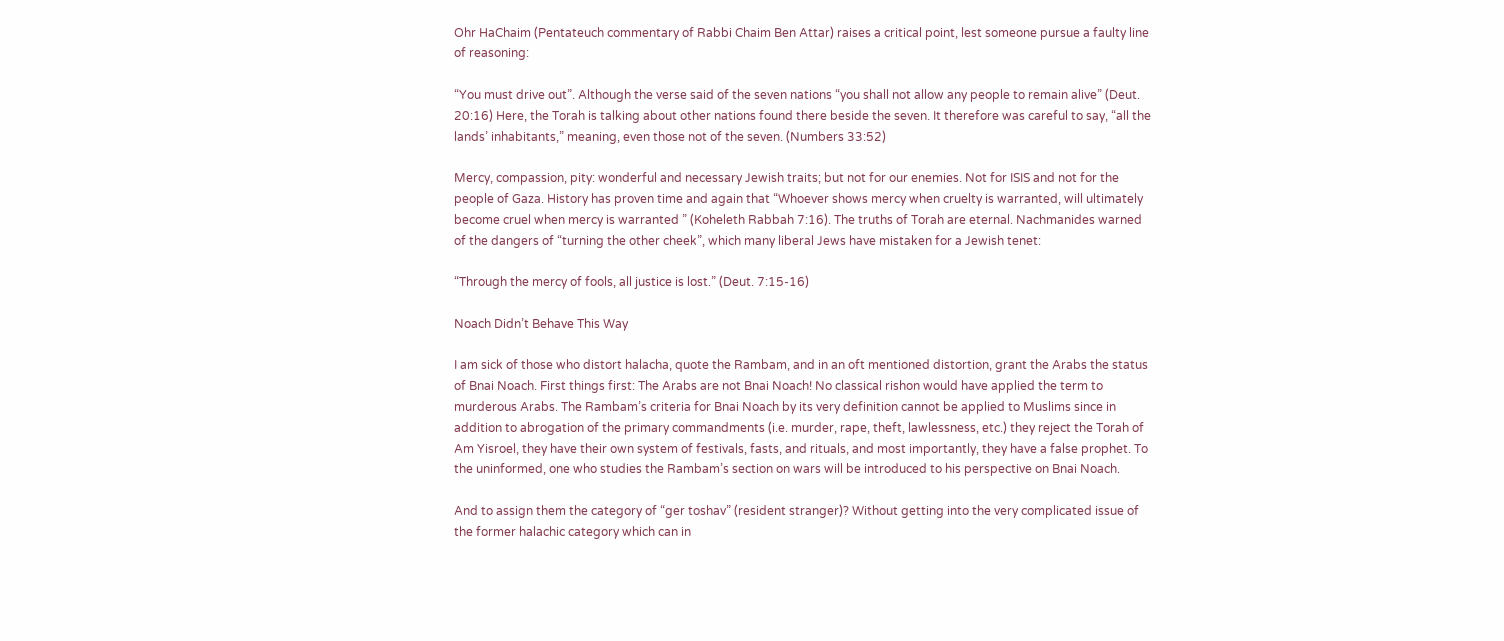Ohr HaChaim (Pentateuch commentary of Rabbi Chaim Ben Attar) raises a critical point, lest someone pursue a faulty line of reasoning:

“You must drive out”. Although the verse said of the seven nations “you shall not allow any people to remain alive” (Deut. 20:16) Here, the Torah is talking about other nations found there beside the seven. It therefore was careful to say, “all the lands’ inhabitants,” meaning, even those not of the seven. (Numbers 33:52)

Mercy, compassion, pity: wonderful and necessary Jewish traits; but not for our enemies. Not for ISIS and not for the people of Gaza. History has proven time and again that “Whoever shows mercy when cruelty is warranted, will ultimately become cruel when mercy is warranted ” (Koheleth Rabbah 7:16). The truths of Torah are eternal. Nachmanides warned of the dangers of “turning the other cheek”, which many liberal Jews have mistaken for a Jewish tenet:

“Through the mercy of fools, all justice is lost.” (Deut. 7:15-16)

Noach Didn’t Behave This Way

I am sick of those who distort halacha, quote the Rambam, and in an oft mentioned distortion, grant the Arabs the status of Bnai Noach. First things first: The Arabs are not Bnai Noach! No classical rishon would have applied the term to murderous Arabs. The Rambam’s criteria for Bnai Noach by its very definition cannot be applied to Muslims since in addition to abrogation of the primary commandments (i.e. murder, rape, theft, lawlessness, etc.) they reject the Torah of Am Yisroel, they have their own system of festivals, fasts, and rituals, and most importantly, they have a false prophet. To the uninformed, one who studies the Rambam’s section on wars will be introduced to his perspective on Bnai Noach.

And to assign them the category of “ger toshav” (resident stranger)? Without getting into the very complicated issue of the former halachic category which can in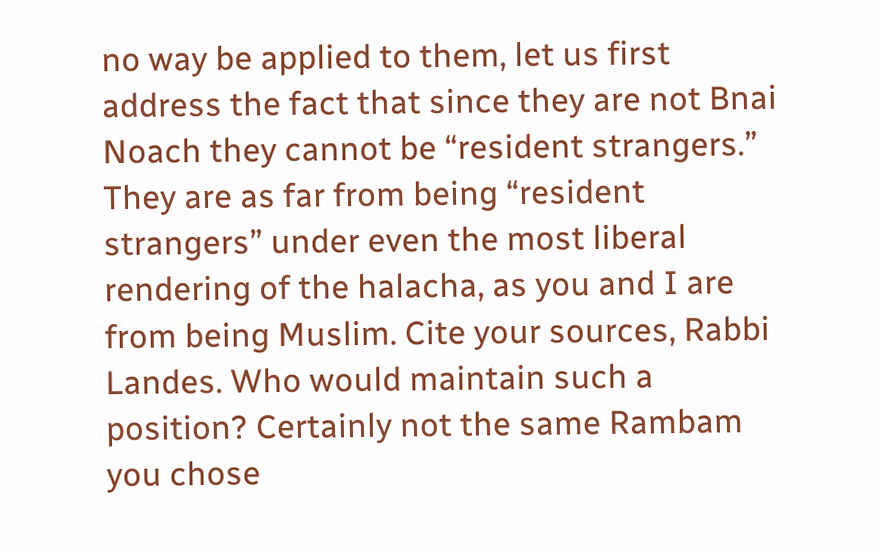no way be applied to them, let us first address the fact that since they are not Bnai Noach they cannot be “resident strangers.” They are as far from being “resident strangers” under even the most liberal rendering of the halacha, as you and I are from being Muslim. Cite your sources, Rabbi Landes. Who would maintain such a position? Certainly not the same Rambam you chose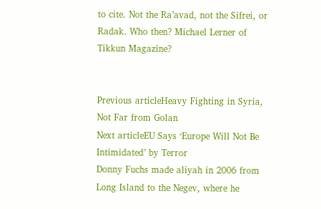to cite. Not the Ra’avad, not the Sifrei, or Radak. Who then? Michael Lerner of Tikkun Magazine?


Previous articleHeavy Fighting in Syria, Not Far from Golan
Next articleEU Says ‘Europe Will Not Be Intimidated’ by Terror
Donny Fuchs made aliyah in 2006 from Long Island to the Negev, where he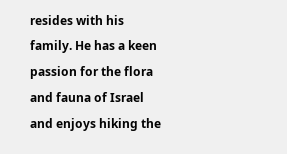resides with his family. He has a keen passion for the flora and fauna of Israel and enjoys hiking the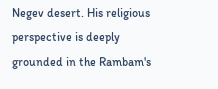Negev desert. His religious perspective is deeply grounded in the Rambam's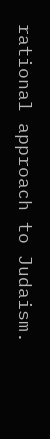rational approach to Judaism.